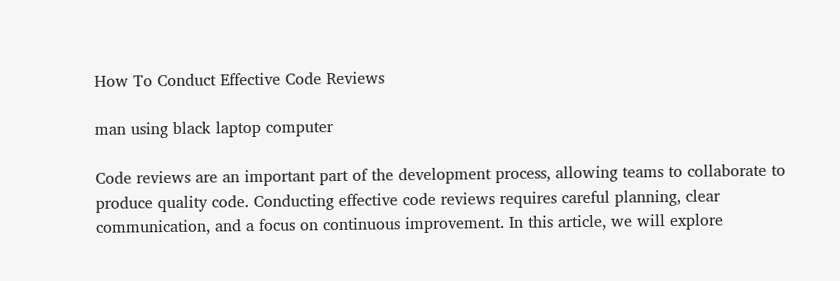How To Conduct Effective Code Reviews

man using black laptop computer

Code reviews are an important part of the development process, allowing teams to collaborate to produce quality code. Conducting effective code reviews requires careful planning, clear communication, and a focus on continuous improvement. In this article, we will explore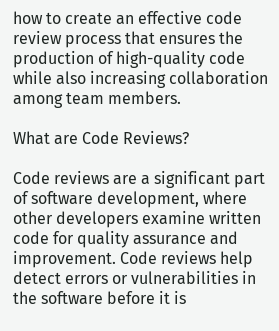how to create an effective code review process that ensures the production of high-quality code while also increasing collaboration among team members.

What are Code Reviews?

Code reviews are a significant part of software development, where other developers examine written code for quality assurance and improvement. Code reviews help detect errors or vulnerabilities in the software before it is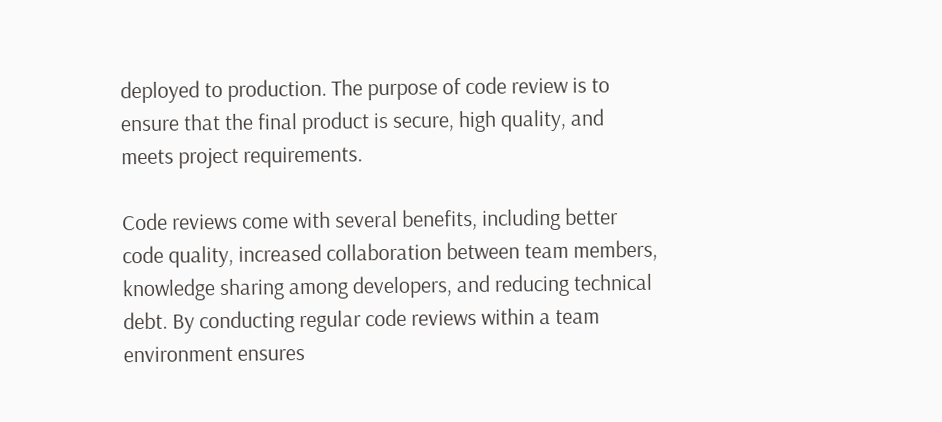deployed to production. The purpose of code review is to ensure that the final product is secure, high quality, and meets project requirements.

Code reviews come with several benefits, including better code quality, increased collaboration between team members, knowledge sharing among developers, and reducing technical debt. By conducting regular code reviews within a team environment ensures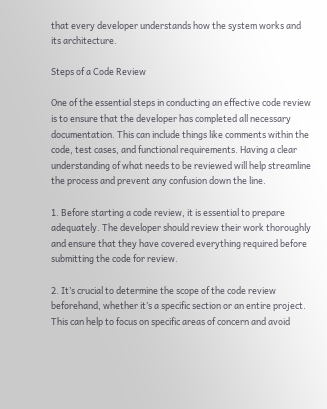that every developer understands how the system works and its architecture.

Steps of a Code Review

One of the essential steps in conducting an effective code review is to ensure that the developer has completed all necessary documentation. This can include things like comments within the code, test cases, and functional requirements. Having a clear understanding of what needs to be reviewed will help streamline the process and prevent any confusion down the line.

1. Before starting a code review, it is essential to prepare adequately. The developer should review their work thoroughly and ensure that they have covered everything required before submitting the code for review.

2. It’s crucial to determine the scope of the code review beforehand, whether it’s a specific section or an entire project. This can help to focus on specific areas of concern and avoid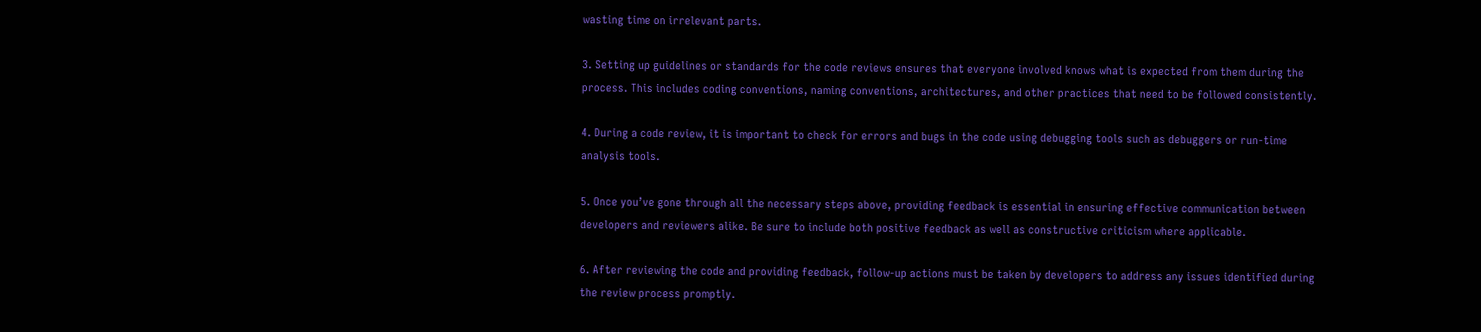wasting time on irrelevant parts.

3. Setting up guidelines or standards for the code reviews ensures that everyone involved knows what is expected from them during the process. This includes coding conventions, naming conventions, architectures, and other practices that need to be followed consistently.

4. During a code review, it is important to check for errors and bugs in the code using debugging tools such as debuggers or run-time analysis tools.

5. Once you’ve gone through all the necessary steps above, providing feedback is essential in ensuring effective communication between developers and reviewers alike. Be sure to include both positive feedback as well as constructive criticism where applicable.

6. After reviewing the code and providing feedback, follow-up actions must be taken by developers to address any issues identified during the review process promptly.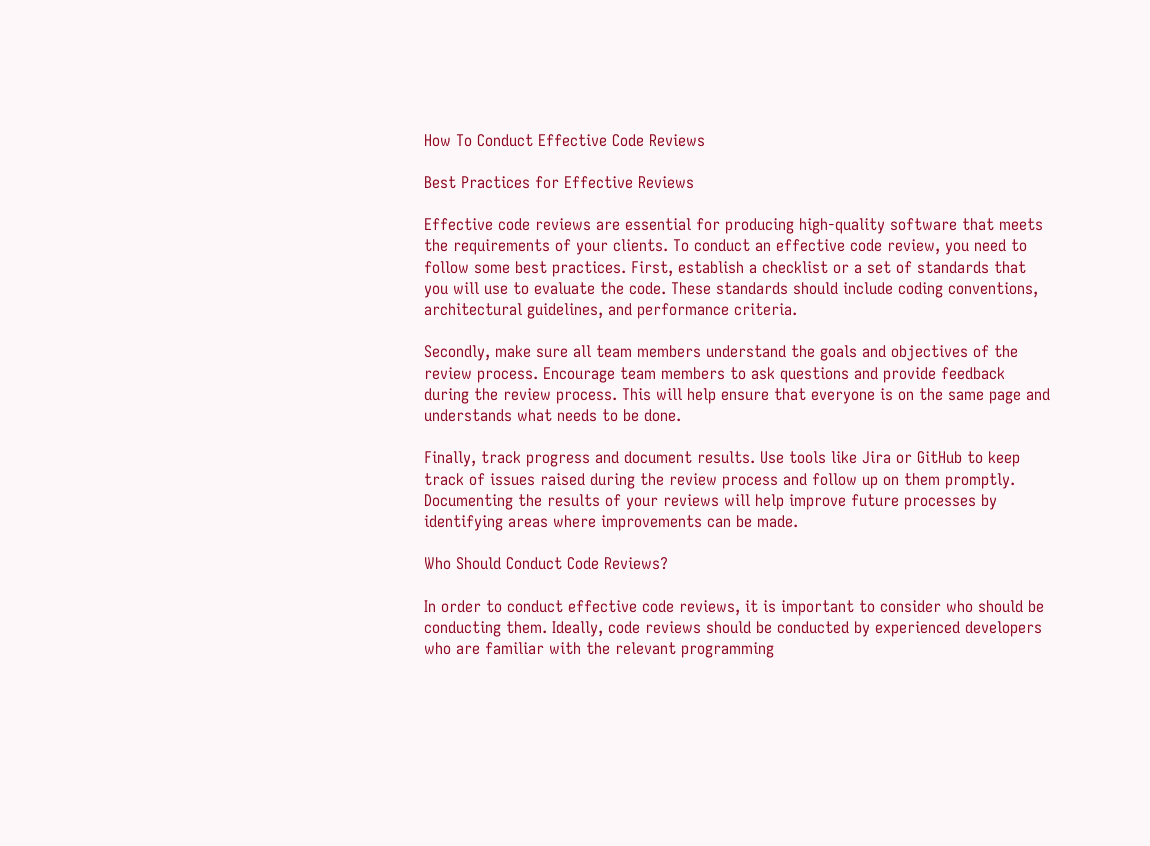How To Conduct Effective Code Reviews

Best Practices for Effective Reviews

Effective code reviews are essential for producing high-quality software that meets the requirements of your clients. To conduct an effective code review, you need to follow some best practices. First, establish a checklist or a set of standards that you will use to evaluate the code. These standards should include coding conventions, architectural guidelines, and performance criteria.

Secondly, make sure all team members understand the goals and objectives of the review process. Encourage team members to ask questions and provide feedback during the review process. This will help ensure that everyone is on the same page and understands what needs to be done.

Finally, track progress and document results. Use tools like Jira or GitHub to keep track of issues raised during the review process and follow up on them promptly. Documenting the results of your reviews will help improve future processes by identifying areas where improvements can be made.

Who Should Conduct Code Reviews?

In order to conduct effective code reviews, it is important to consider who should be conducting them. Ideally, code reviews should be conducted by experienced developers who are familiar with the relevant programming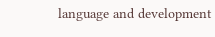language and development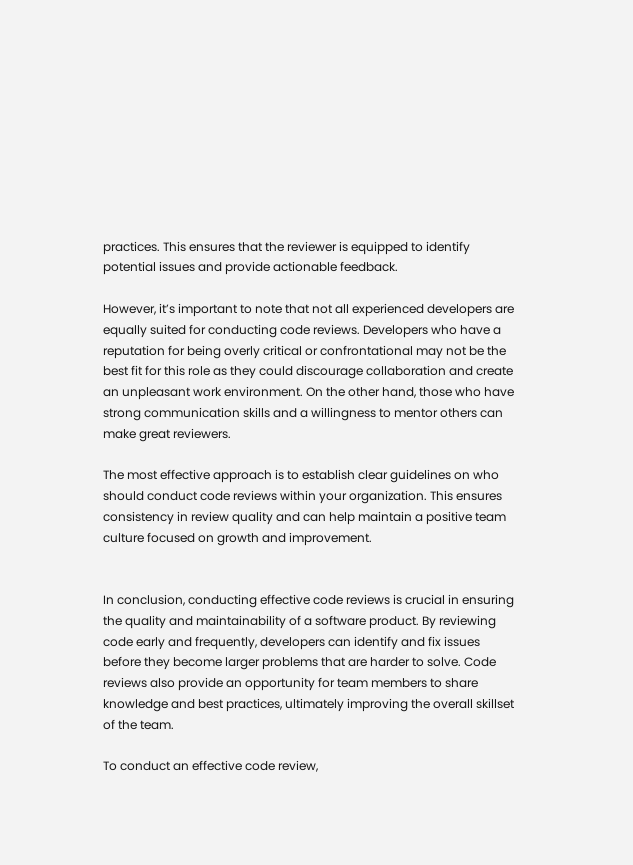practices. This ensures that the reviewer is equipped to identify potential issues and provide actionable feedback.

However, it’s important to note that not all experienced developers are equally suited for conducting code reviews. Developers who have a reputation for being overly critical or confrontational may not be the best fit for this role as they could discourage collaboration and create an unpleasant work environment. On the other hand, those who have strong communication skills and a willingness to mentor others can make great reviewers.

The most effective approach is to establish clear guidelines on who should conduct code reviews within your organization. This ensures consistency in review quality and can help maintain a positive team culture focused on growth and improvement.


In conclusion, conducting effective code reviews is crucial in ensuring the quality and maintainability of a software product. By reviewing code early and frequently, developers can identify and fix issues before they become larger problems that are harder to solve. Code reviews also provide an opportunity for team members to share knowledge and best practices, ultimately improving the overall skillset of the team.

To conduct an effective code review,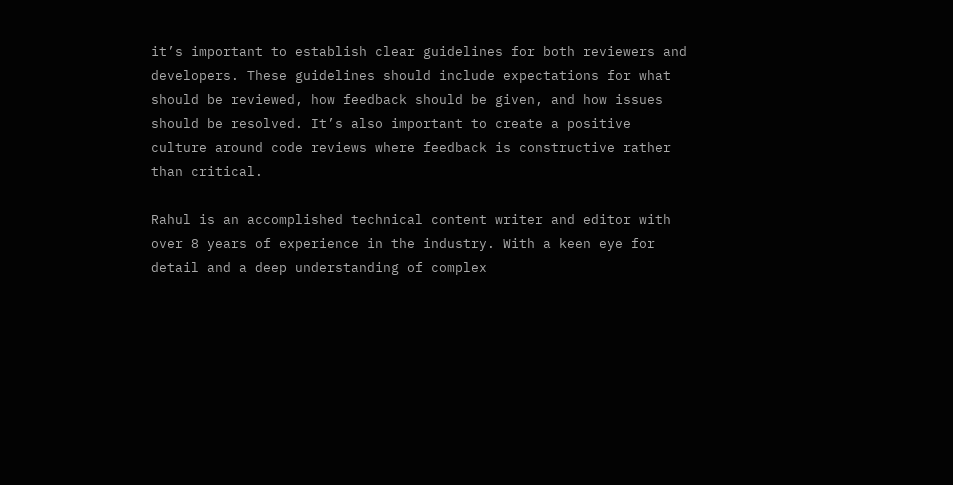it’s important to establish clear guidelines for both reviewers and developers. These guidelines should include expectations for what should be reviewed, how feedback should be given, and how issues should be resolved. It’s also important to create a positive culture around code reviews where feedback is constructive rather than critical.

Rahul is an accomplished technical content writer and editor with over 8 years of experience in the industry. With a keen eye for detail and a deep understanding of complex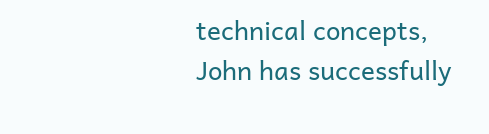technical concepts, John has successfully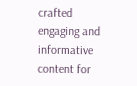crafted engaging and informative content for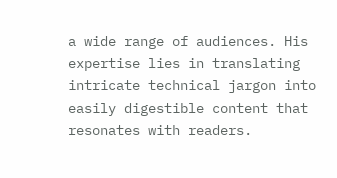a wide range of audiences. His expertise lies in translating intricate technical jargon into easily digestible content that resonates with readers.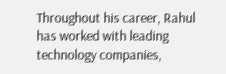Throughout his career, Rahul has worked with leading technology companies,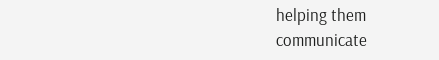helping them communicate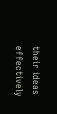their ideas effectively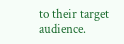to their target audience.